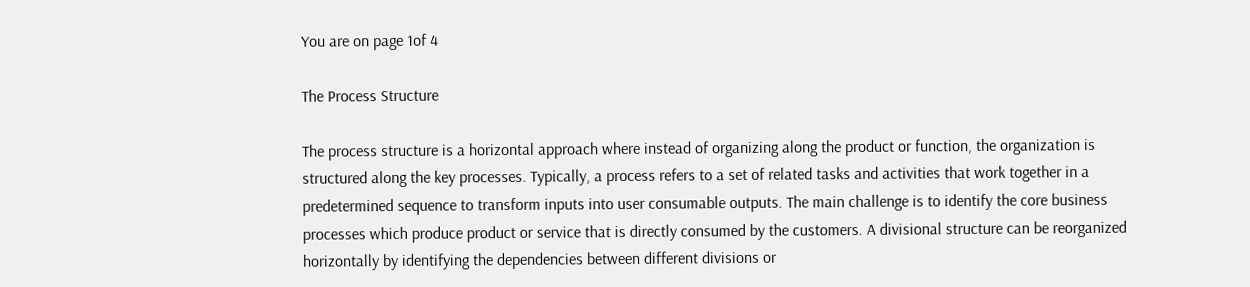You are on page 1of 4

The Process Structure

The process structure is a horizontal approach where instead of organizing along the product or function, the organization is structured along the key processes. Typically, a process refers to a set of related tasks and activities that work together in a predetermined sequence to transform inputs into user consumable outputs. The main challenge is to identify the core business processes which produce product or service that is directly consumed by the customers. A divisional structure can be reorganized horizontally by identifying the dependencies between different divisions or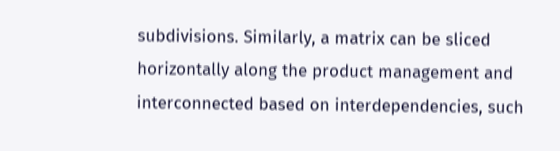subdivisions. Similarly, a matrix can be sliced horizontally along the product management and interconnected based on interdependencies, such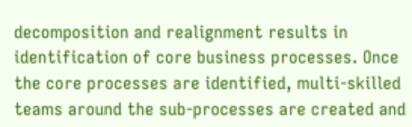decomposition and realignment results in identification of core business processes. Once the core processes are identified, multi-skilled teams around the sub-processes are created and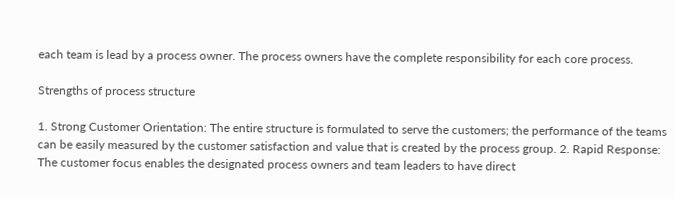each team is lead by a process owner. The process owners have the complete responsibility for each core process.

Strengths of process structure

1. Strong Customer Orientation: The entire structure is formulated to serve the customers; the performance of the teams can be easily measured by the customer satisfaction and value that is created by the process group. 2. Rapid Response: The customer focus enables the designated process owners and team leaders to have direct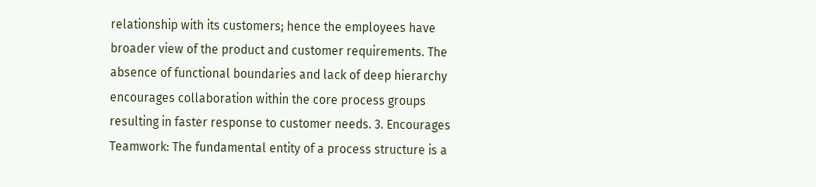relationship with its customers; hence the employees have broader view of the product and customer requirements. The absence of functional boundaries and lack of deep hierarchy encourages collaboration within the core process groups resulting in faster response to customer needs. 3. Encourages Teamwork: The fundamental entity of a process structure is a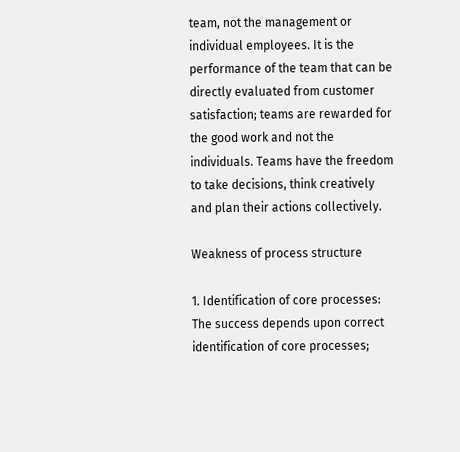team, not the management or individual employees. It is the performance of the team that can be directly evaluated from customer satisfaction; teams are rewarded for the good work and not the individuals. Teams have the freedom to take decisions, think creatively and plan their actions collectively.

Weakness of process structure

1. Identification of core processes: The success depends upon correct identification of core processes;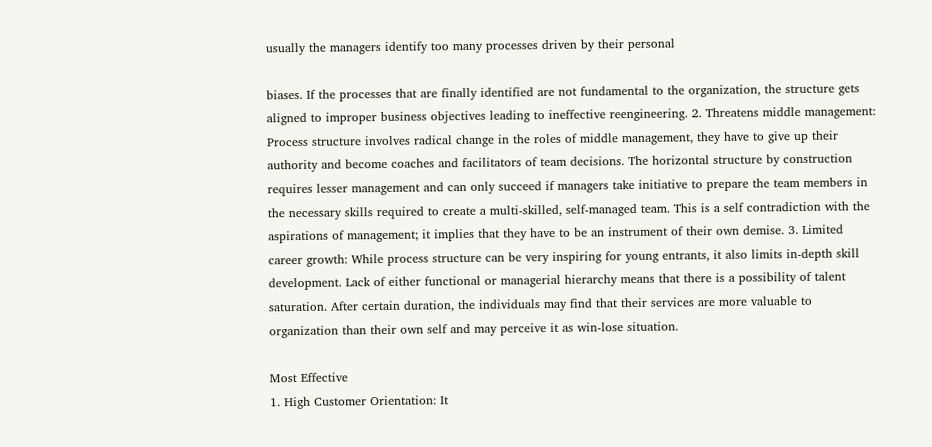usually the managers identify too many processes driven by their personal

biases. If the processes that are finally identified are not fundamental to the organization, the structure gets aligned to improper business objectives leading to ineffective reengineering. 2. Threatens middle management: Process structure involves radical change in the roles of middle management, they have to give up their authority and become coaches and facilitators of team decisions. The horizontal structure by construction requires lesser management and can only succeed if managers take initiative to prepare the team members in the necessary skills required to create a multi-skilled, self-managed team. This is a self contradiction with the aspirations of management; it implies that they have to be an instrument of their own demise. 3. Limited career growth: While process structure can be very inspiring for young entrants, it also limits in-depth skill development. Lack of either functional or managerial hierarchy means that there is a possibility of talent saturation. After certain duration, the individuals may find that their services are more valuable to organization than their own self and may perceive it as win-lose situation.

Most Effective
1. High Customer Orientation: It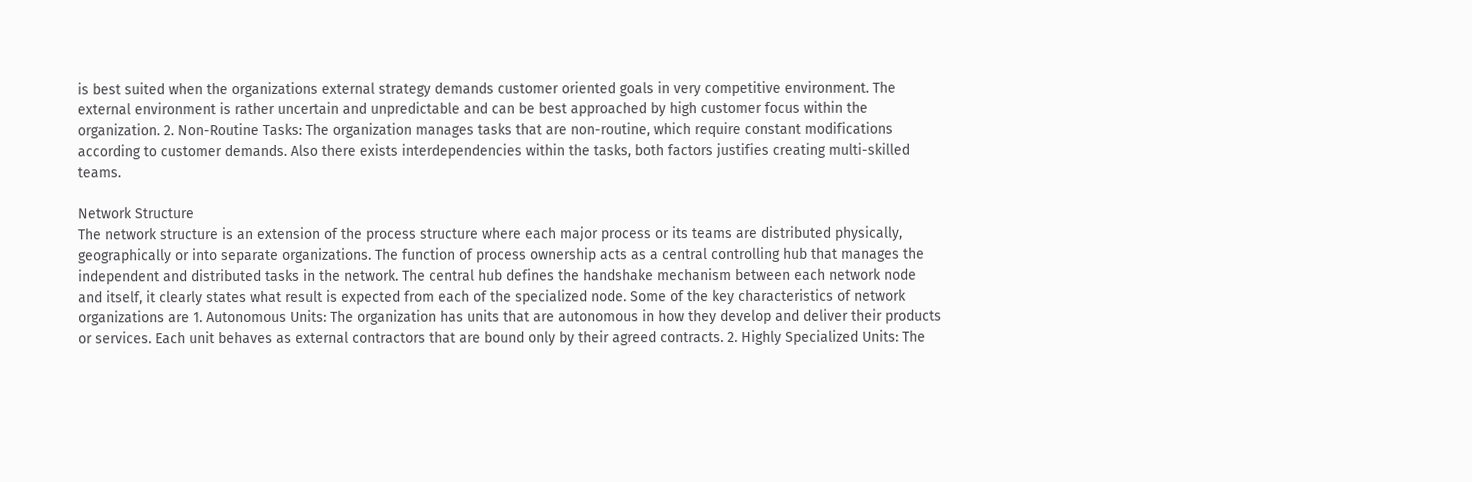is best suited when the organizations external strategy demands customer oriented goals in very competitive environment. The external environment is rather uncertain and unpredictable and can be best approached by high customer focus within the organization. 2. Non-Routine Tasks: The organization manages tasks that are non-routine, which require constant modifications according to customer demands. Also there exists interdependencies within the tasks, both factors justifies creating multi-skilled teams.

Network Structure
The network structure is an extension of the process structure where each major process or its teams are distributed physically, geographically or into separate organizations. The function of process ownership acts as a central controlling hub that manages the independent and distributed tasks in the network. The central hub defines the handshake mechanism between each network node and itself, it clearly states what result is expected from each of the specialized node. Some of the key characteristics of network organizations are 1. Autonomous Units: The organization has units that are autonomous in how they develop and deliver their products or services. Each unit behaves as external contractors that are bound only by their agreed contracts. 2. Highly Specialized Units: The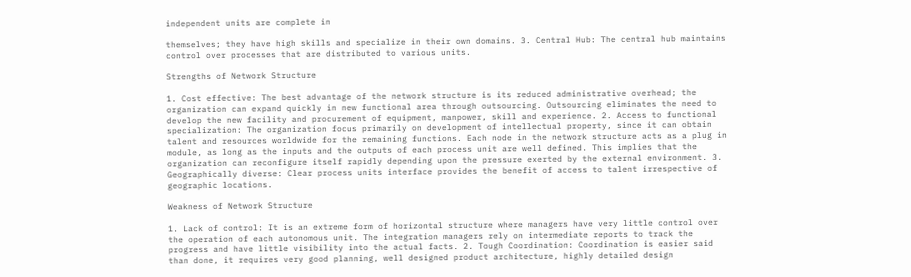independent units are complete in

themselves; they have high skills and specialize in their own domains. 3. Central Hub: The central hub maintains control over processes that are distributed to various units.

Strengths of Network Structure

1. Cost effective: The best advantage of the network structure is its reduced administrative overhead; the organization can expand quickly in new functional area through outsourcing. Outsourcing eliminates the need to develop the new facility and procurement of equipment, manpower, skill and experience. 2. Access to functional specialization: The organization focus primarily on development of intellectual property, since it can obtain talent and resources worldwide for the remaining functions. Each node in the network structure acts as a plug in module, as long as the inputs and the outputs of each process unit are well defined. This implies that the organization can reconfigure itself rapidly depending upon the pressure exerted by the external environment. 3. Geographically diverse: Clear process units interface provides the benefit of access to talent irrespective of geographic locations.

Weakness of Network Structure

1. Lack of control: It is an extreme form of horizontal structure where managers have very little control over the operation of each autonomous unit. The integration managers rely on intermediate reports to track the progress and have little visibility into the actual facts. 2. Tough Coordination: Coordination is easier said than done, it requires very good planning, well designed product architecture, highly detailed design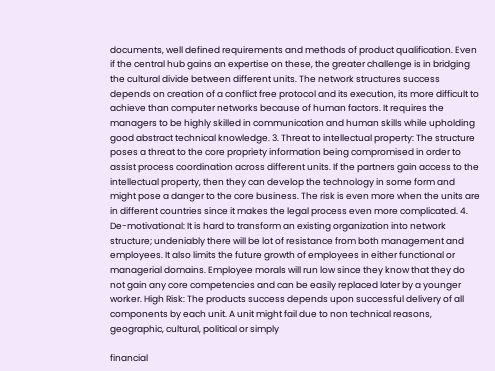documents, well defined requirements and methods of product qualification. Even if the central hub gains an expertise on these, the greater challenge is in bridging the cultural divide between different units. The network structures success depends on creation of a conflict free protocol and its execution, its more difficult to achieve than computer networks because of human factors. It requires the managers to be highly skilled in communication and human skills while upholding good abstract technical knowledge. 3. Threat to intellectual property: The structure poses a threat to the core propriety information being compromised in order to assist process coordination across different units. If the partners gain access to the intellectual property, then they can develop the technology in some form and might pose a danger to the core business. The risk is even more when the units are in different countries since it makes the legal process even more complicated. 4. De-motivational: It is hard to transform an existing organization into network structure; undeniably there will be lot of resistance from both management and employees. It also limits the future growth of employees in either functional or managerial domains. Employee morals will run low since they know that they do not gain any core competencies and can be easily replaced later by a younger worker. High Risk: The products success depends upon successful delivery of all components by each unit. A unit might fail due to non technical reasons, geographic, cultural, political or simply

financial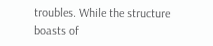troubles. While the structure boasts of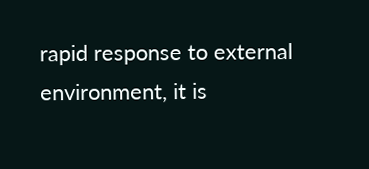rapid response to external environment, it is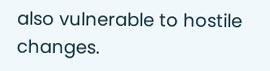also vulnerable to hostile changes.